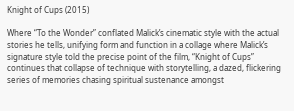Knight of Cups (2015)

Where “To the Wonder” conflated Malick’s cinematic style with the actual stories he tells, unifying form and function in a collage where Malick’s signature style told the precise point of the film, “Knight of Cups” continues that collapse of technique with storytelling, a dazed, flickering series of memories chasing spiritual sustenance amongst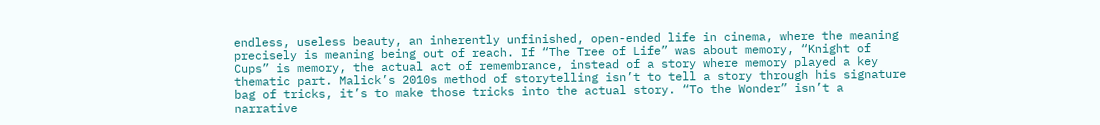endless, useless beauty, an inherently unfinished, open-ended life in cinema, where the meaning precisely is meaning being out of reach. If “The Tree of Life” was about memory, “Knight of Cups” is memory, the actual act of remembrance, instead of a story where memory played a key thematic part. Malick’s 2010s method of storytelling isn’t to tell a story through his signature bag of tricks, it’s to make those tricks into the actual story. “To the Wonder” isn’t a narrative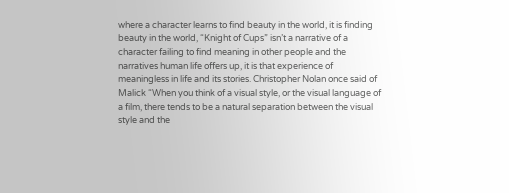where a character learns to find beauty in the world, it is finding beauty in the world, “Knight of Cups” isn’t a narrative of a character failing to find meaning in other people and the narratives human life offers up, it is that experience of meaningless in life and its stories. Christopher Nolan once said of Malick “When you think of a visual style, or the visual language of a film, there tends to be a natural separation between the visual style and the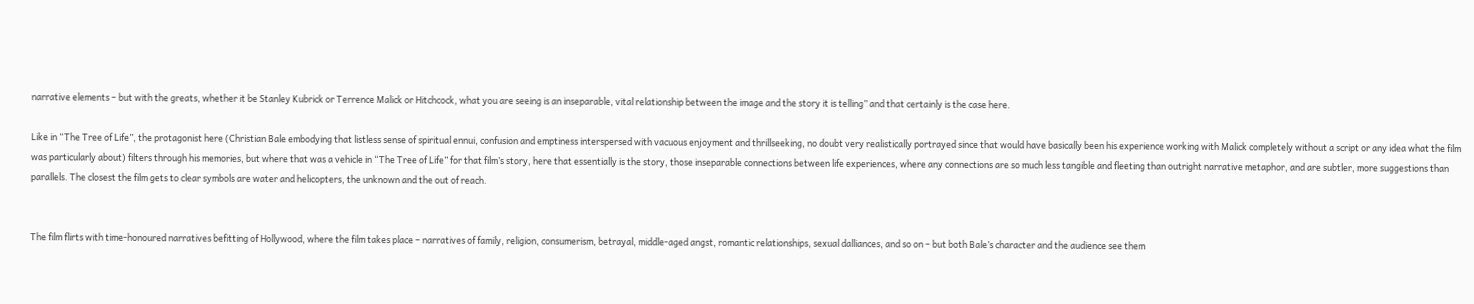narrative elements – but with the greats, whether it be Stanley Kubrick or Terrence Malick or Hitchcock, what you are seeing is an inseparable, vital relationship between the image and the story it is telling” and that certainly is the case here.

Like in “The Tree of Life”, the protagonist here (Christian Bale embodying that listless sense of spiritual ennui, confusion and emptiness interspersed with vacuous enjoyment and thrillseeking, no doubt very realistically portrayed since that would have basically been his experience working with Malick completely without a script or any idea what the film was particularly about) filters through his memories, but where that was a vehicle in “The Tree of Life” for that film’s story, here that essentially is the story, those inseparable connections between life experiences, where any connections are so much less tangible and fleeting than outright narrative metaphor, and are subtler, more suggestions than parallels. The closest the film gets to clear symbols are water and helicopters, the unknown and the out of reach.


The film flirts with time-honoured narratives befitting of Hollywood, where the film takes place – narratives of family, religion, consumerism, betrayal, middle-aged angst, romantic relationships, sexual dalliances, and so on – but both Bale’s character and the audience see them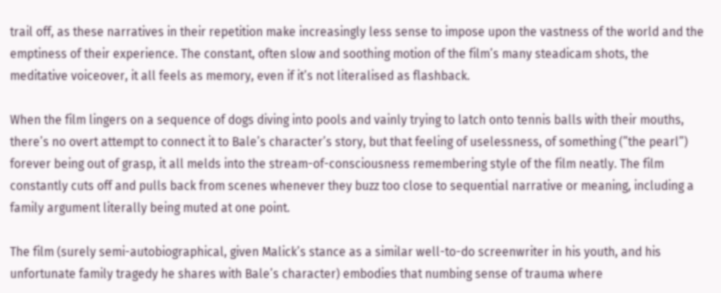trail off, as these narratives in their repetition make increasingly less sense to impose upon the vastness of the world and the emptiness of their experience. The constant, often slow and soothing motion of the film’s many steadicam shots, the meditative voiceover, it all feels as memory, even if it’s not literalised as flashback.

When the film lingers on a sequence of dogs diving into pools and vainly trying to latch onto tennis balls with their mouths, there’s no overt attempt to connect it to Bale’s character’s story, but that feeling of uselessness, of something (”the pearl”) forever being out of grasp, it all melds into the stream-of-consciousness remembering style of the film neatly. The film constantly cuts off and pulls back from scenes whenever they buzz too close to sequential narrative or meaning, including a family argument literally being muted at one point.

The film (surely semi-autobiographical, given Malick’s stance as a similar well-to-do screenwriter in his youth, and his unfortunate family tragedy he shares with Bale’s character) embodies that numbing sense of trauma where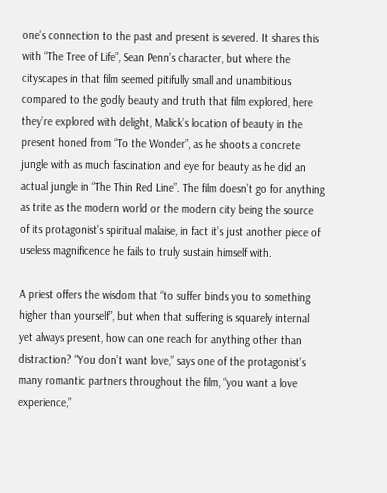one’s connection to the past and present is severed. It shares this with “The Tree of Life”, Sean Penn’s character, but where the cityscapes in that film seemed pitifully small and unambitious compared to the godly beauty and truth that film explored, here they’re explored with delight, Malick’s location of beauty in the present honed from “To the Wonder”, as he shoots a concrete jungle with as much fascination and eye for beauty as he did an actual jungle in “The Thin Red Line”. The film doesn’t go for anything as trite as the modern world or the modern city being the source of its protagonist’s spiritual malaise, in fact it’s just another piece of useless magnificence he fails to truly sustain himself with.

A priest offers the wisdom that “to suffer binds you to something higher than yourself”, but when that suffering is squarely internal yet always present, how can one reach for anything other than distraction? “You don’t want love,” says one of the protagonist’s many romantic partners throughout the film, “you want a love experience,”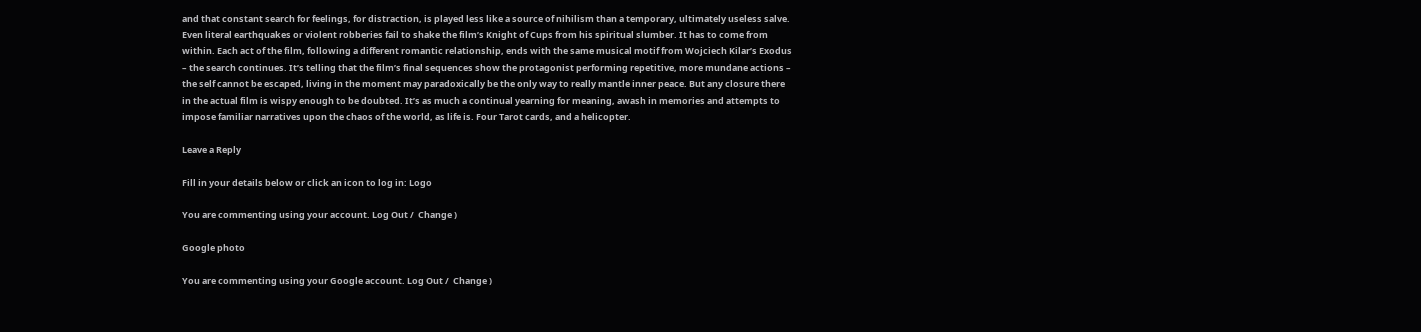and that constant search for feelings, for distraction, is played less like a source of nihilism than a temporary, ultimately useless salve. Even literal earthquakes or violent robberies fail to shake the film’s Knight of Cups from his spiritual slumber. It has to come from within. Each act of the film, following a different romantic relationship, ends with the same musical motif from Wojciech Kilar’s Exodus – the search continues. It’s telling that the film’s final sequences show the protagonist performing repetitive, more mundane actions – the self cannot be escaped, living in the moment may paradoxically be the only way to really mantle inner peace. But any closure there in the actual film is wispy enough to be doubted. It’s as much a continual yearning for meaning, awash in memories and attempts to impose familiar narratives upon the chaos of the world, as life is. Four Tarot cards, and a helicopter.

Leave a Reply

Fill in your details below or click an icon to log in: Logo

You are commenting using your account. Log Out /  Change )

Google photo

You are commenting using your Google account. Log Out /  Change )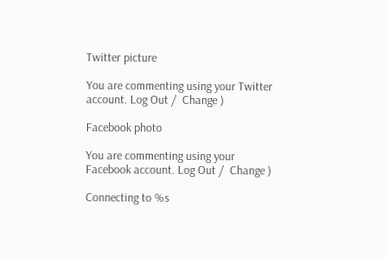Twitter picture

You are commenting using your Twitter account. Log Out /  Change )

Facebook photo

You are commenting using your Facebook account. Log Out /  Change )

Connecting to %s